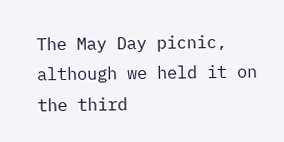The May Day picnic, although we held it on the third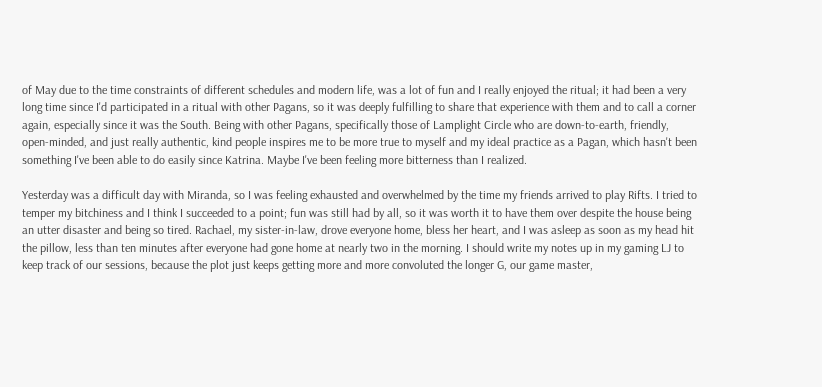of May due to the time constraints of different schedules and modern life, was a lot of fun and I really enjoyed the ritual; it had been a very long time since I'd participated in a ritual with other Pagans, so it was deeply fulfilling to share that experience with them and to call a corner again, especially since it was the South. Being with other Pagans, specifically those of Lamplight Circle who are down-to-earth, friendly, open-minded, and just really authentic, kind people inspires me to be more true to myself and my ideal practice as a Pagan, which hasn't been something I've been able to do easily since Katrina. Maybe I've been feeling more bitterness than I realized.

Yesterday was a difficult day with Miranda, so I was feeling exhausted and overwhelmed by the time my friends arrived to play Rifts. I tried to temper my bitchiness and I think I succeeded to a point; fun was still had by all, so it was worth it to have them over despite the house being an utter disaster and being so tired. Rachael, my sister-in-law, drove everyone home, bless her heart, and I was asleep as soon as my head hit the pillow, less than ten minutes after everyone had gone home at nearly two in the morning. I should write my notes up in my gaming LJ to keep track of our sessions, because the plot just keeps getting more and more convoluted the longer G, our game master,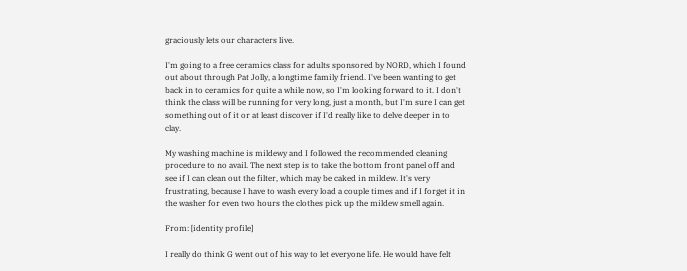graciously lets our characters live.

I'm going to a free ceramics class for adults sponsored by NORD, which I found out about through Pat Jolly, a longtime family friend. I've been wanting to get back in to ceramics for quite a while now, so I'm looking forward to it. I don't think the class will be running for very long, just a month, but I'm sure I can get something out of it or at least discover if I'd really like to delve deeper in to clay.

My washing machine is mildewy and I followed the recommended cleaning procedure to no avail. The next step is to take the bottom front panel off and see if I can clean out the filter, which may be caked in mildew. It's very frustrating, because I have to wash every load a couple times and if I forget it in the washer for even two hours the clothes pick up the mildew smell again.

From: [identity profile]

I really do think G went out of his way to let everyone life. He would have felt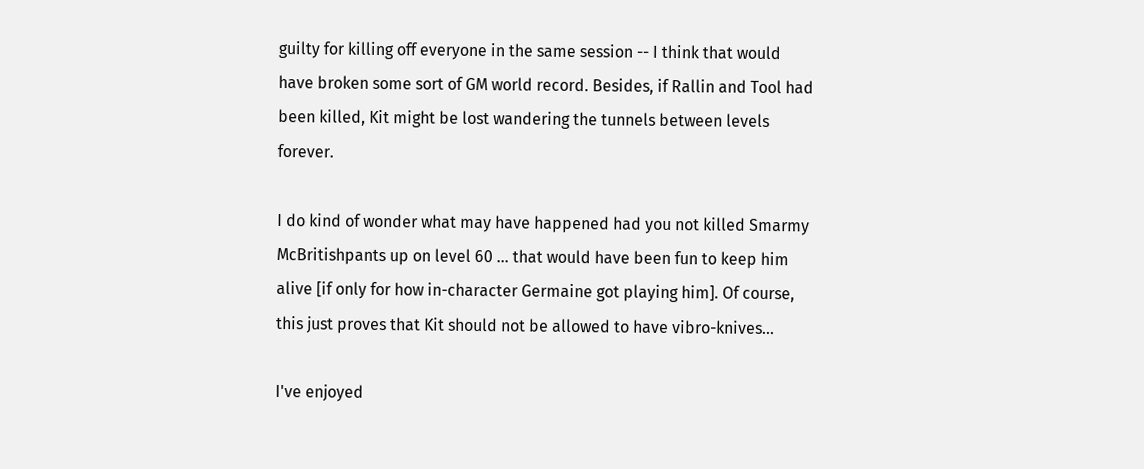guilty for killing off everyone in the same session -- I think that would have broken some sort of GM world record. Besides, if Rallin and Tool had been killed, Kit might be lost wandering the tunnels between levels forever.

I do kind of wonder what may have happened had you not killed Smarmy McBritishpants up on level 60 ... that would have been fun to keep him alive [if only for how in-character Germaine got playing him]. Of course, this just proves that Kit should not be allowed to have vibro-knives...

I've enjoyed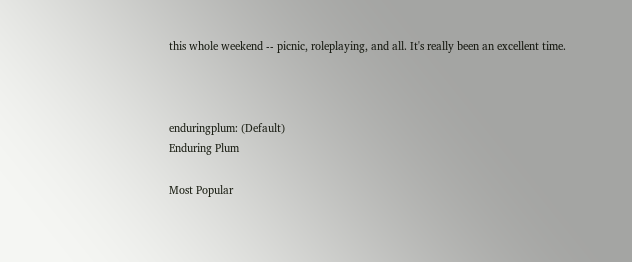this whole weekend -- picnic, roleplaying, and all. It's really been an excellent time.



enduringplum: (Default)
Enduring Plum

Most Popular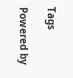Tags

Powered by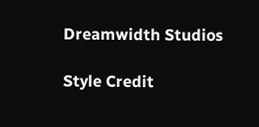Dreamwidth Studios

Style Credit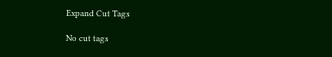Expand Cut Tags

No cut tags